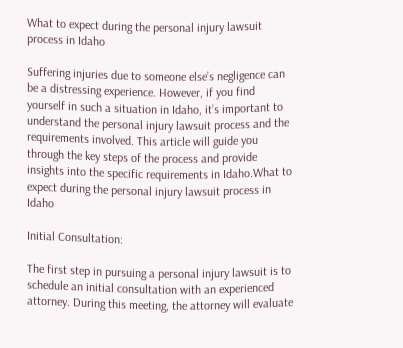What to expect during the personal injury lawsuit process in Idaho

Suffering injuries due to someone else’s negligence can be a distressing experience. However, if you find yourself in such a situation in Idaho, it’s important to understand the personal injury lawsuit process and the requirements involved. This article will guide you through the key steps of the process and provide insights into the specific requirements in Idaho.What to expect during the personal injury lawsuit process in Idaho

Initial Consultation:

The first step in pursuing a personal injury lawsuit is to schedule an initial consultation with an experienced attorney. During this meeting, the attorney will evaluate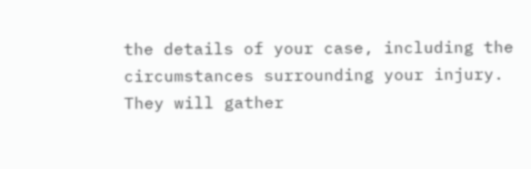the details of your case, including the circumstances surrounding your injury. They will gather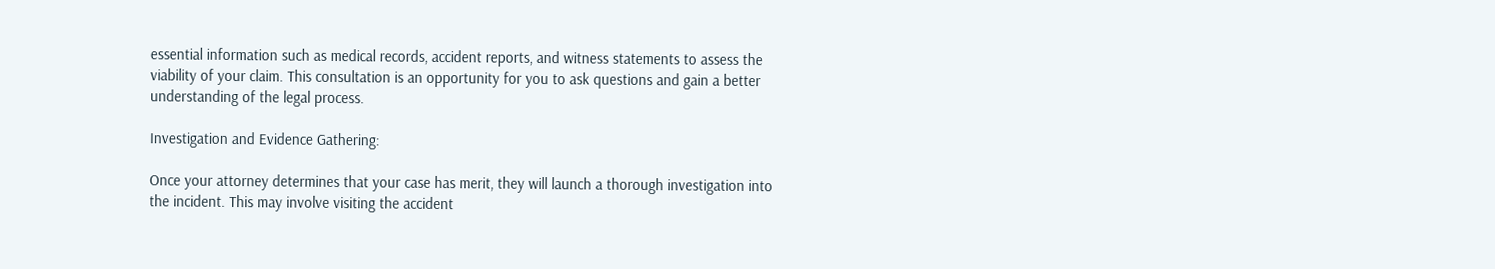essential information such as medical records, accident reports, and witness statements to assess the viability of your claim. This consultation is an opportunity for you to ask questions and gain a better understanding of the legal process.

Investigation and Evidence Gathering:

Once your attorney determines that your case has merit, they will launch a thorough investigation into the incident. This may involve visiting the accident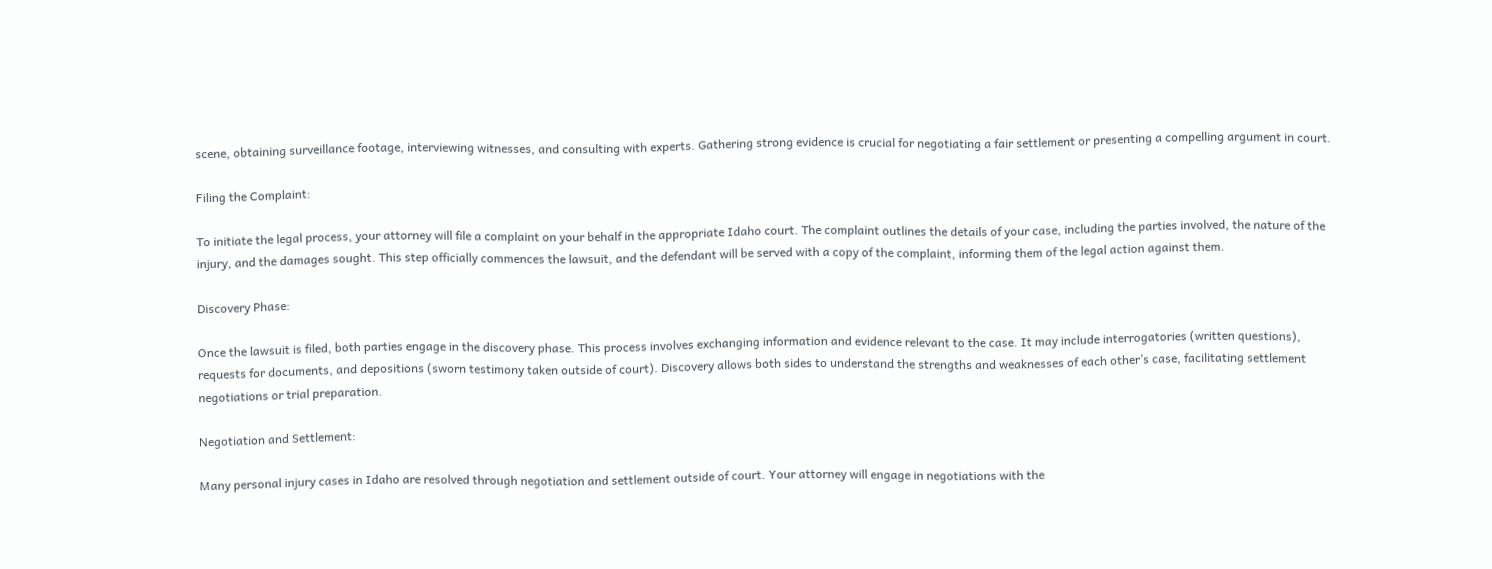scene, obtaining surveillance footage, interviewing witnesses, and consulting with experts. Gathering strong evidence is crucial for negotiating a fair settlement or presenting a compelling argument in court.

Filing the Complaint:

To initiate the legal process, your attorney will file a complaint on your behalf in the appropriate Idaho court. The complaint outlines the details of your case, including the parties involved, the nature of the injury, and the damages sought. This step officially commences the lawsuit, and the defendant will be served with a copy of the complaint, informing them of the legal action against them.

Discovery Phase:

Once the lawsuit is filed, both parties engage in the discovery phase. This process involves exchanging information and evidence relevant to the case. It may include interrogatories (written questions), requests for documents, and depositions (sworn testimony taken outside of court). Discovery allows both sides to understand the strengths and weaknesses of each other’s case, facilitating settlement negotiations or trial preparation.

Negotiation and Settlement:

Many personal injury cases in Idaho are resolved through negotiation and settlement outside of court. Your attorney will engage in negotiations with the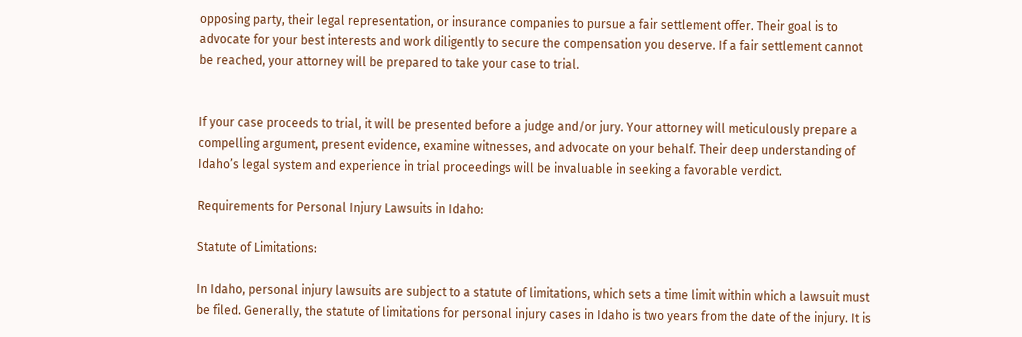opposing party, their legal representation, or insurance companies to pursue a fair settlement offer. Their goal is to advocate for your best interests and work diligently to secure the compensation you deserve. If a fair settlement cannot be reached, your attorney will be prepared to take your case to trial.


If your case proceeds to trial, it will be presented before a judge and/or jury. Your attorney will meticulously prepare a compelling argument, present evidence, examine witnesses, and advocate on your behalf. Their deep understanding of Idaho’s legal system and experience in trial proceedings will be invaluable in seeking a favorable verdict.

Requirements for Personal Injury Lawsuits in Idaho:

Statute of Limitations:

In Idaho, personal injury lawsuits are subject to a statute of limitations, which sets a time limit within which a lawsuit must be filed. Generally, the statute of limitations for personal injury cases in Idaho is two years from the date of the injury. It is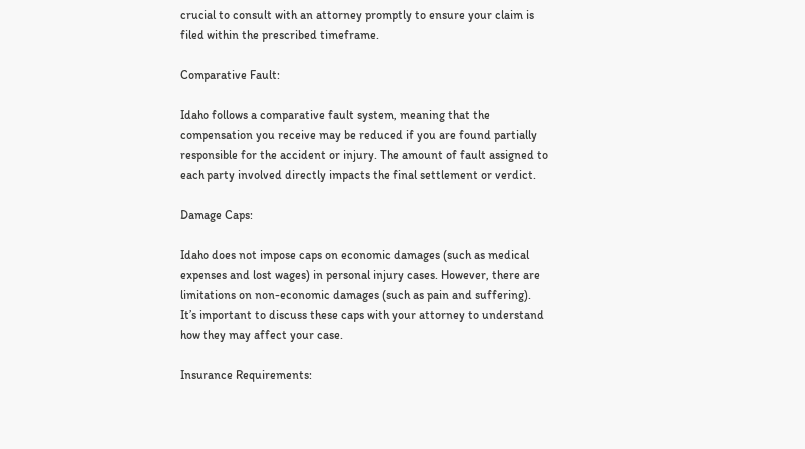crucial to consult with an attorney promptly to ensure your claim is filed within the prescribed timeframe.

Comparative Fault:

Idaho follows a comparative fault system, meaning that the compensation you receive may be reduced if you are found partially responsible for the accident or injury. The amount of fault assigned to each party involved directly impacts the final settlement or verdict.

Damage Caps:

Idaho does not impose caps on economic damages (such as medical expenses and lost wages) in personal injury cases. However, there are limitations on non-economic damages (such as pain and suffering). It’s important to discuss these caps with your attorney to understand how they may affect your case.

Insurance Requirements: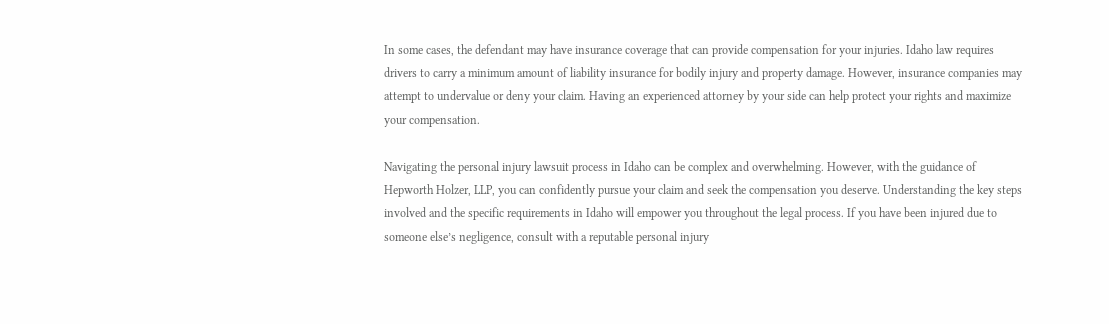In some cases, the defendant may have insurance coverage that can provide compensation for your injuries. Idaho law requires drivers to carry a minimum amount of liability insurance for bodily injury and property damage. However, insurance companies may attempt to undervalue or deny your claim. Having an experienced attorney by your side can help protect your rights and maximize your compensation.

Navigating the personal injury lawsuit process in Idaho can be complex and overwhelming. However, with the guidance of Hepworth Holzer, LLP, you can confidently pursue your claim and seek the compensation you deserve. Understanding the key steps involved and the specific requirements in Idaho will empower you throughout the legal process. If you have been injured due to someone else’s negligence, consult with a reputable personal injury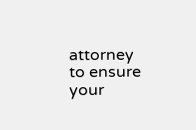attorney to ensure your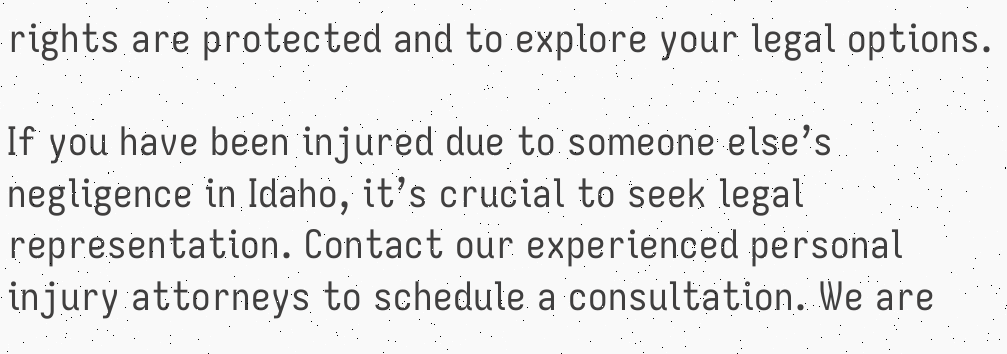rights are protected and to explore your legal options.

If you have been injured due to someone else’s negligence in Idaho, it’s crucial to seek legal representation. Contact our experienced personal injury attorneys to schedule a consultation. We are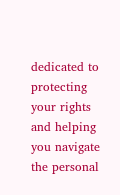dedicated to protecting your rights and helping you navigate the personal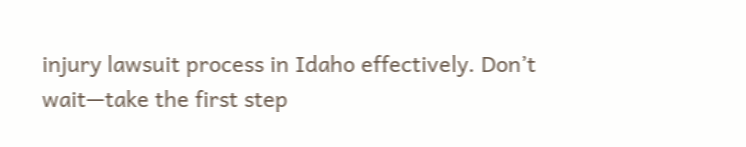injury lawsuit process in Idaho effectively. Don’t wait—take the first step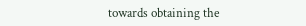towards obtaining the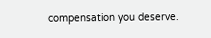compensation you deserve.